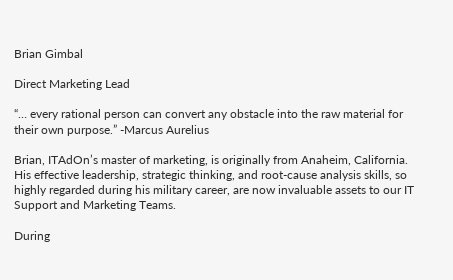Brian Gimbal

Direct Marketing Lead

“… every rational person can convert any obstacle into the raw material for their own purpose.” -Marcus Aurelius

Brian, ITAdOn’s master of marketing, is originally from Anaheim, California. His effective leadership, strategic thinking, and root-cause analysis skills, so highly regarded during his military career, are now invaluable assets to our IT Support and Marketing Teams.

During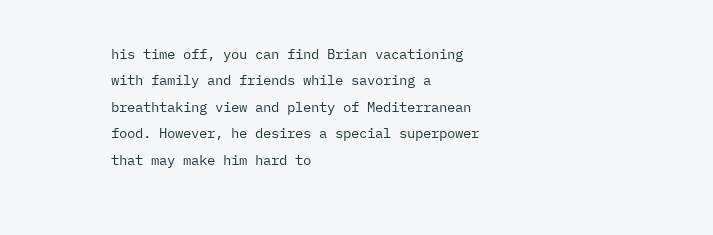his time off, you can find Brian vacationing with family and friends while savoring a breathtaking view and plenty of Mediterranean food. However, he desires a special superpower that may make him hard to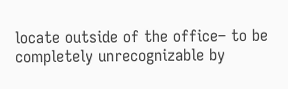locate outside of the office– to be completely unrecognizable by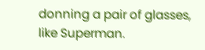donning a pair of glasses, like Superman.